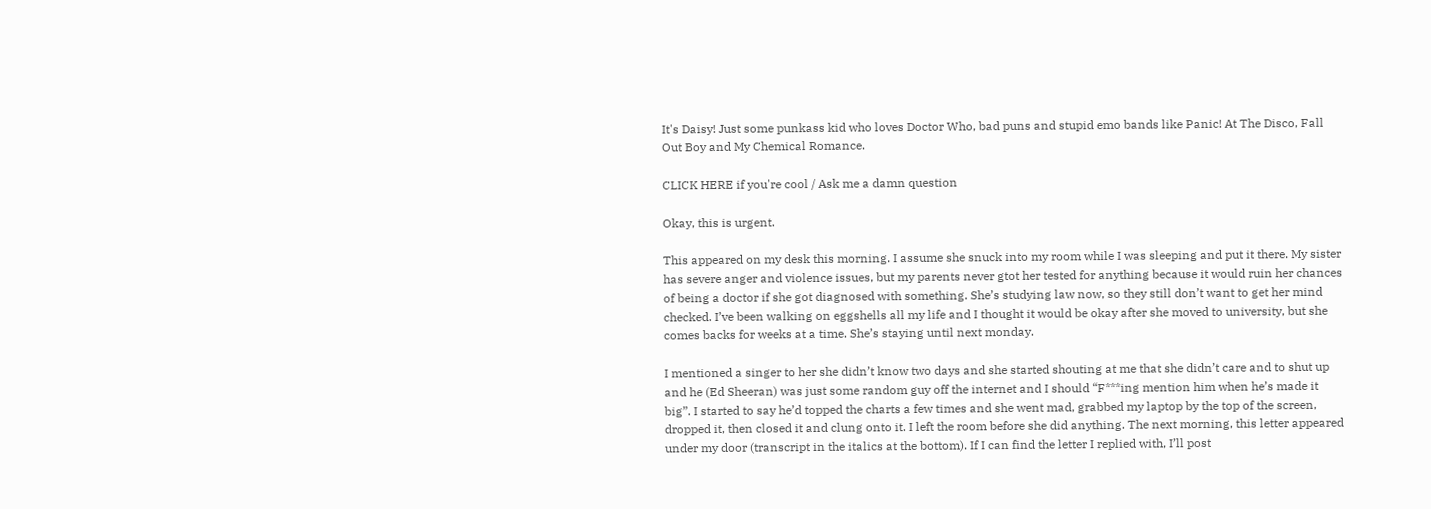It's Daisy! Just some punkass kid who loves Doctor Who, bad puns and stupid emo bands like Panic! At The Disco, Fall Out Boy and My Chemical Romance.

CLICK HERE if you're cool / Ask me a damn question

Okay, this is urgent.

This appeared on my desk this morning. I assume she snuck into my room while I was sleeping and put it there. My sister has severe anger and violence issues, but my parents never gtot her tested for anything because it would ruin her chances of being a doctor if she got diagnosed with something. She’s studying law now, so they still don’t want to get her mind checked. I’ve been walking on eggshells all my life and I thought it would be okay after she moved to university, but she comes backs for weeks at a time. She’s staying until next monday.

I mentioned a singer to her she didn’t know two days and she started shouting at me that she didn’t care and to shut up and he (Ed Sheeran) was just some random guy off the internet and I should “F***ing mention him when he’s made it big”. I started to say he’d topped the charts a few times and she went mad, grabbed my laptop by the top of the screen, dropped it, then closed it and clung onto it. I left the room before she did anything. The next morning, this letter appeared under my door (transcript in the italics at the bottom). If I can find the letter I replied with, I’ll post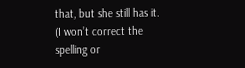that, but she still has it. (I won’t correct the spelling or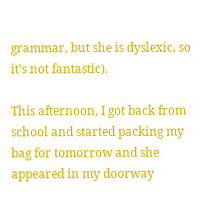grammar, but she is dyslexic, so it’s not fantastic).

This afternoon, I got back from school and started packing my bag for tomorrow and she appeared in my doorway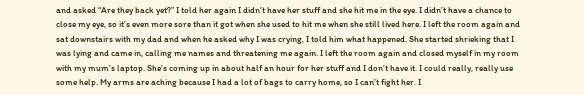and asked “Are they back yet?” I told her again I didn’t have her stuff and she hit me in the eye. I didn’t have a chance to close my eye, so it’s even more sore than it got when she used to hit me when she still lived here. I left the room again and sat downstairs with my dad and when he asked why I was crying, I told him what happened. She started shrieking that I was lying and came in, calling me names and threatening me again. I left the room again and closed myself in my room with my mum’s laptop. She’s coming up in about half an hour for her stuff and I don’t have it. I could really, really use some help. My arms are aching because I had a lot of bags to carry home, so I can’t fight her. I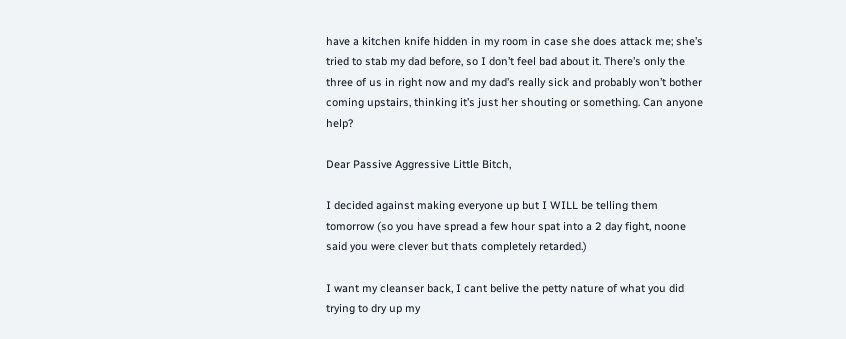have a kitchen knife hidden in my room in case she does attack me; she’s tried to stab my dad before, so I don’t feel bad about it. There’s only the three of us in right now and my dad’s really sick and probably won’t bother coming upstairs, thinking it’s just her shouting or something. Can anyone help?

Dear Passive Aggressive Little Bitch,

I decided against making everyone up but I WILL be telling them tomorrow (so you have spread a few hour spat into a 2 day fight, noone said you were clever but thats completely retarded.)

I want my cleanser back, I cant belive the petty nature of what you did trying to dry up my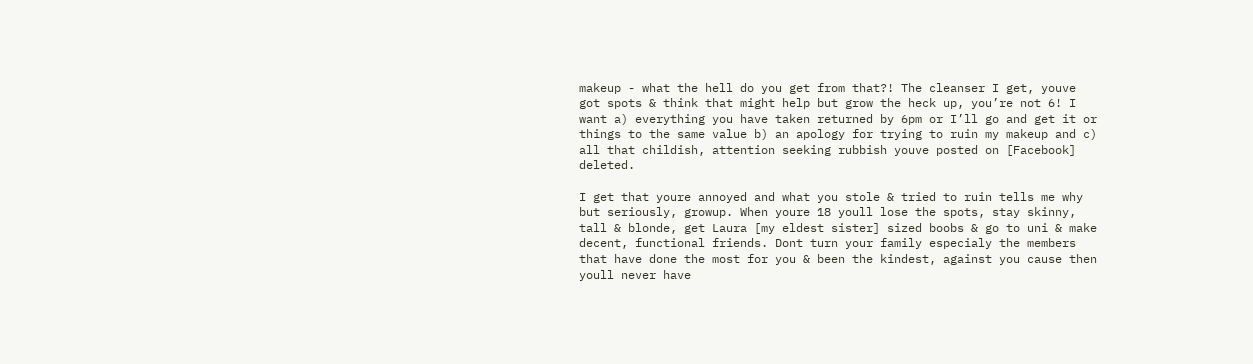makeup - what the hell do you get from that?! The cleanser I get, youve got spots & think that might help but grow the heck up, you’re not 6! I want a) everything you have taken returned by 6pm or I’ll go and get it or things to the same value b) an apology for trying to ruin my makeup and c) all that childish, attention seeking rubbish youve posted on [Facebook] deleted.

I get that youre annoyed and what you stole & tried to ruin tells me why but seriously, growup. When youre 18 youll lose the spots, stay skinny, tall & blonde, get Laura [my eldest sister] sized boobs & go to uni & make decent, functional friends. Dont turn your family especialy the members that have done the most for you & been the kindest, against you cause then youll never have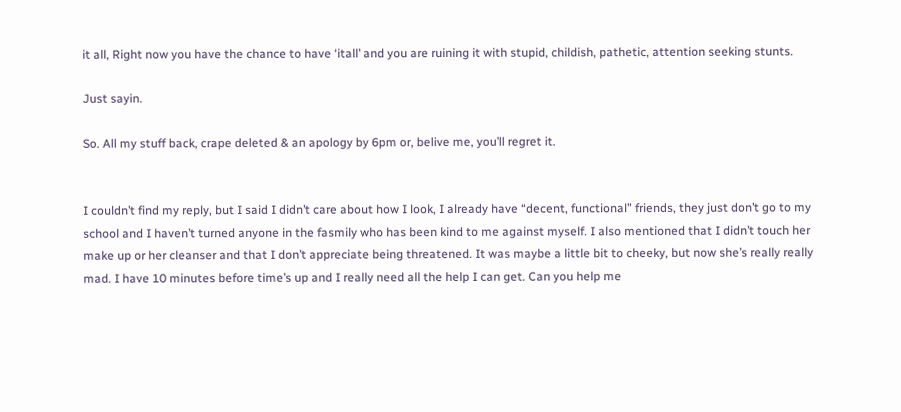it all, Right now you have the chance to have ‘itall’ and you are ruining it with stupid, childish, pathetic, attention seeking stunts.

Just sayin.

So. All my stuff back, crape deleted & an apology by 6pm or, belive me, you’ll regret it.


I couldn’t find my reply, but I said I didn’t care about how I look, I already have “decent, functional” friends, they just don’t go to my school and I haven’t turned anyone in the fasmily who has been kind to me against myself. I also mentioned that I didn’t touch her make up or her cleanser and that I don’t appreciate being threatened. It was maybe a little bit to cheeky, but now she’s really really mad. I have 10 minutes before time’s up and I really need all the help I can get. Can you help me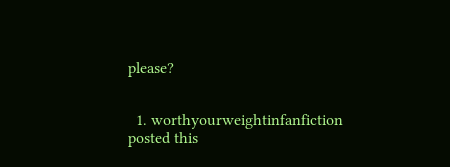please?


  1. worthyourweightinfanfiction posted this